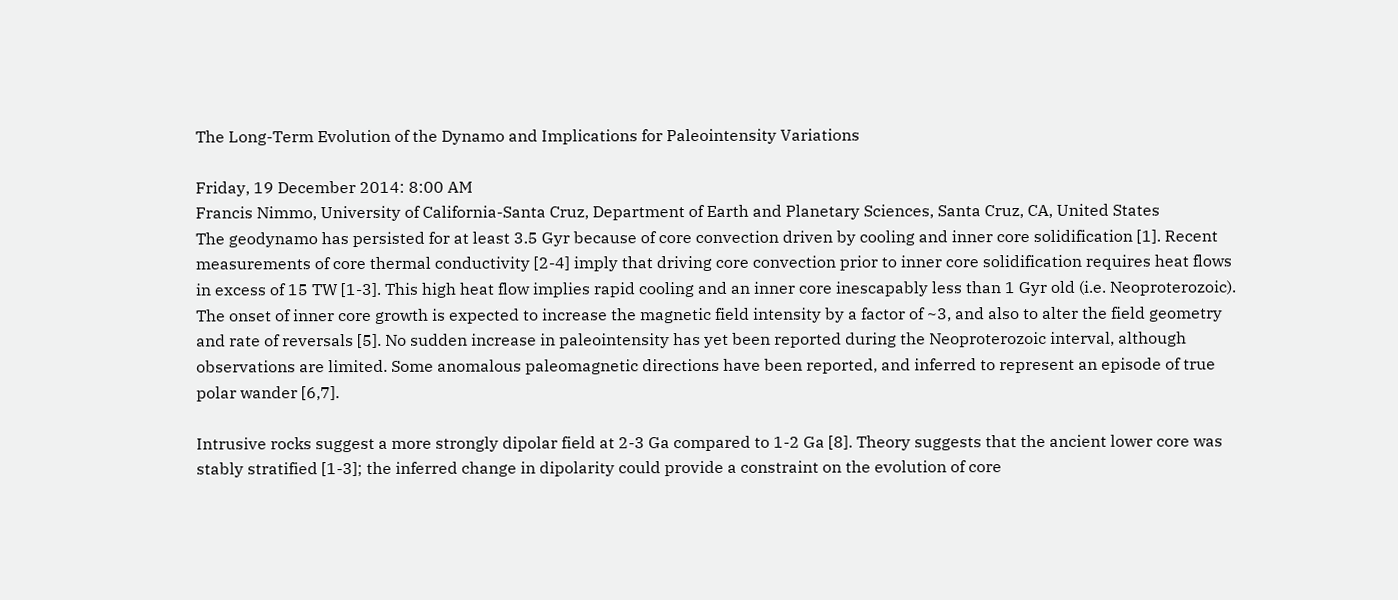The Long-Term Evolution of the Dynamo and Implications for Paleointensity Variations

Friday, 19 December 2014: 8:00 AM
Francis Nimmo, University of California-Santa Cruz, Department of Earth and Planetary Sciences, Santa Cruz, CA, United States
The geodynamo has persisted for at least 3.5 Gyr because of core convection driven by cooling and inner core solidification [1]. Recent measurements of core thermal conductivity [2-4] imply that driving core convection prior to inner core solidification requires heat flows in excess of 15 TW [1-3]. This high heat flow implies rapid cooling and an inner core inescapably less than 1 Gyr old (i.e. Neoproterozoic). The onset of inner core growth is expected to increase the magnetic field intensity by a factor of ~3, and also to alter the field geometry and rate of reversals [5]. No sudden increase in paleointensity has yet been reported during the Neoproterozoic interval, although observations are limited. Some anomalous paleomagnetic directions have been reported, and inferred to represent an episode of true polar wander [6,7].

Intrusive rocks suggest a more strongly dipolar field at 2-3 Ga compared to 1-2 Ga [8]. Theory suggests that the ancient lower core was stably stratified [1-3]; the inferred change in dipolarity could provide a constraint on the evolution of core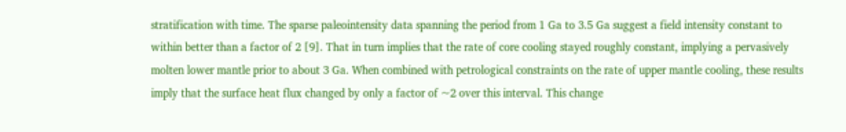stratification with time. The sparse paleointensity data spanning the period from 1 Ga to 3.5 Ga suggest a field intensity constant to within better than a factor of 2 [9]. That in turn implies that the rate of core cooling stayed roughly constant, implying a pervasively molten lower mantle prior to about 3 Ga. When combined with petrological constraints on the rate of upper mantle cooling, these results imply that the surface heat flux changed by only a factor of ~2 over this interval. This change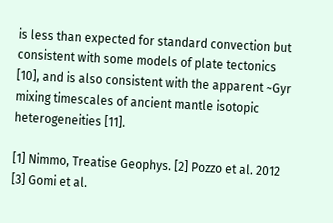is less than expected for standard convection but consistent with some models of plate tectonics [10], and is also consistent with the apparent ~Gyr mixing timescales of ancient mantle isotopic heterogeneities [11].

[1] Nimmo, Treatise Geophys. [2] Pozzo et al. 2012 [3] Gomi et al.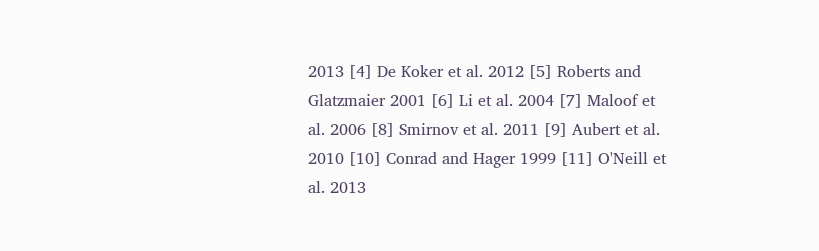2013 [4] De Koker et al. 2012 [5] Roberts and Glatzmaier 2001 [6] Li et al. 2004 [7] Maloof et al. 2006 [8] Smirnov et al. 2011 [9] Aubert et al. 2010 [10] Conrad and Hager 1999 [11] O'Neill et al. 2013